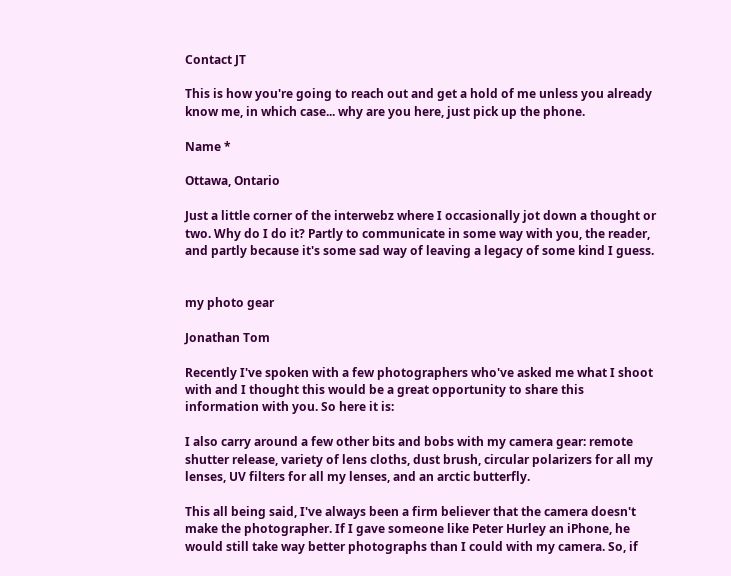Contact JT

This is how you're going to reach out and get a hold of me unless you already know me, in which case... why are you here, just pick up the phone.

Name *

Ottawa, Ontario

Just a little corner of the interwebz where I occasionally jot down a thought or two. Why do I do it? Partly to communicate in some way with you, the reader, and partly because it's some sad way of leaving a legacy of some kind I guess.


my photo gear

Jonathan Tom

Recently I've spoken with a few photographers who've asked me what I shoot with and I thought this would be a great opportunity to share this information with you. So here it is:

I also carry around a few other bits and bobs with my camera gear: remote shutter release, variety of lens cloths, dust brush, circular polarizers for all my lenses, UV filters for all my lenses, and an arctic butterfly.

This all being said, I've always been a firm believer that the camera doesn't make the photographer. If I gave someone like Peter Hurley an iPhone, he would still take way better photographs than I could with my camera. So, if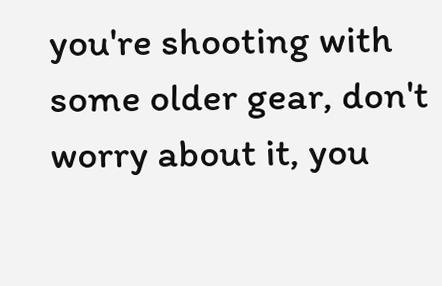you're shooting with some older gear, don't worry about it, you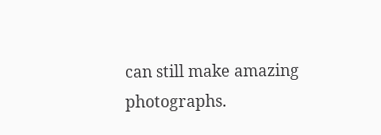can still make amazing photographs.